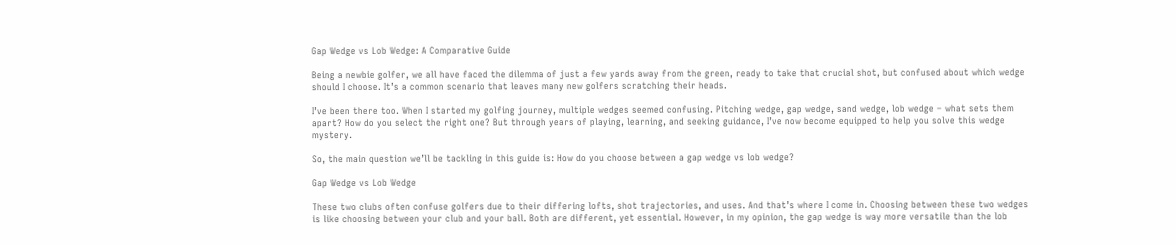Gap Wedge vs Lob Wedge: A Comparative Guide

Being a newbie golfer, we all have faced the dilemma of just a few yards away from the green, ready to take that crucial shot, but confused about which wedge should I choose. It’s a common scenario that leaves many new golfers scratching their heads.

I’ve been there too. When I started my golfing journey, multiple wedges seemed confusing. Pitching wedge, gap wedge, sand wedge, lob wedge – what sets them apart? How do you select the right one? But through years of playing, learning, and seeking guidance, I’ve now become equipped to help you solve this wedge mystery.

So, the main question we’ll be tackling in this guide is: How do you choose between a gap wedge vs lob wedge?

Gap Wedge vs Lob Wedge

These two clubs often confuse golfers due to their differing lofts, shot trajectories, and uses. And that’s where I come in. Choosing between these two wedges is like choosing between your club and your ball. Both are different, yet essential. However, in my opinion, the gap wedge is way more versatile than the lob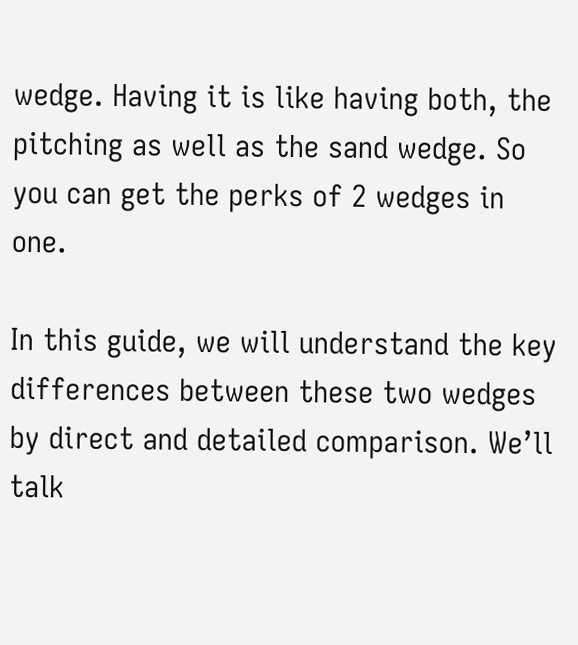wedge. Having it is like having both, the pitching as well as the sand wedge. So you can get the perks of 2 wedges in one.

In this guide, we will understand the key differences between these two wedges by direct and detailed comparison. We’ll talk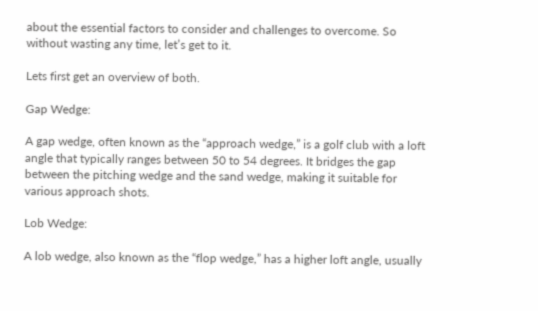about the essential factors to consider and challenges to overcome. So without wasting any time, let’s get to it.

Lets first get an overview of both.

Gap Wedge:

A gap wedge, often known as the “approach wedge,” is a golf club with a loft angle that typically ranges between 50 to 54 degrees. It bridges the gap between the pitching wedge and the sand wedge, making it suitable for various approach shots.

Lob Wedge:

A lob wedge, also known as the “flop wedge,” has a higher loft angle, usually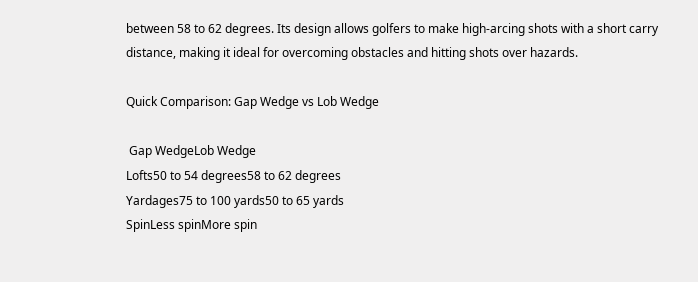between 58 to 62 degrees. Its design allows golfers to make high-arcing shots with a short carry distance, making it ideal for overcoming obstacles and hitting shots over hazards.

Quick Comparison: Gap Wedge vs Lob Wedge

 Gap WedgeLob Wedge
Lofts50 to 54 degrees58 to 62 degrees
Yardages75 to 100 yards50 to 65 yards
SpinLess spinMore spin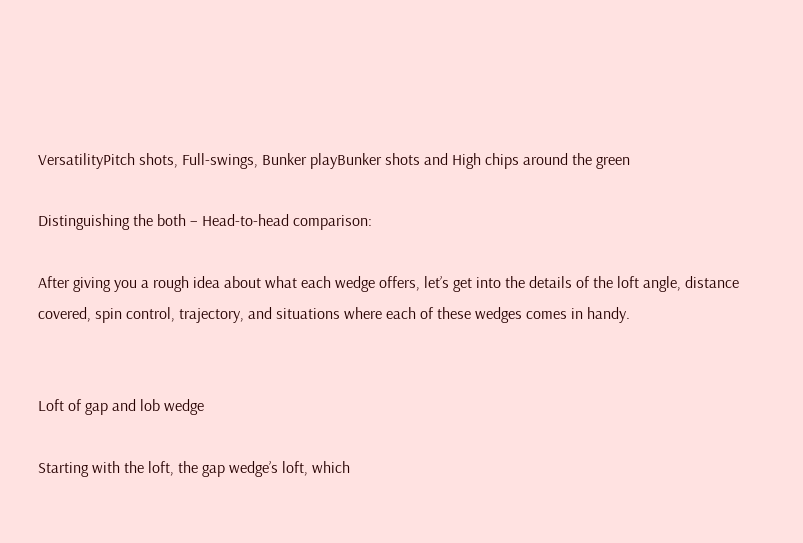VersatilityPitch shots, Full-swings, Bunker playBunker shots and High chips around the green

Distinguishing the both – Head-to-head comparison:

After giving you a rough idea about what each wedge offers, let’s get into the details of the loft angle, distance covered, spin control, trajectory, and situations where each of these wedges comes in handy.


Loft of gap and lob wedge

Starting with the loft, the gap wedge’s loft, which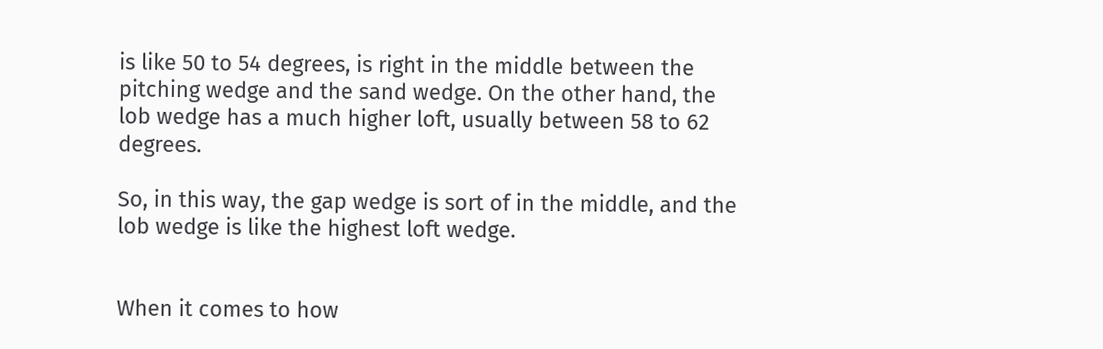is like 50 to 54 degrees, is right in the middle between the pitching wedge and the sand wedge. On the other hand, the lob wedge has a much higher loft, usually between 58 to 62 degrees.

So, in this way, the gap wedge is sort of in the middle, and the lob wedge is like the highest loft wedge.


When it comes to how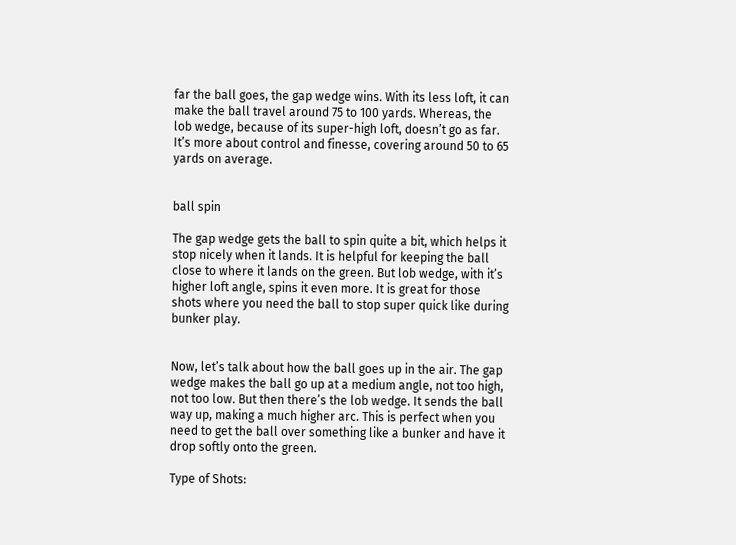far the ball goes, the gap wedge wins. With its less loft, it can make the ball travel around 75 to 100 yards. Whereas, the lob wedge, because of its super-high loft, doesn’t go as far. It’s more about control and finesse, covering around 50 to 65 yards on average.


ball spin

The gap wedge gets the ball to spin quite a bit, which helps it stop nicely when it lands. It is helpful for keeping the ball close to where it lands on the green. But lob wedge, with it’s higher loft angle, spins it even more. It is great for those shots where you need the ball to stop super quick like during bunker play.


Now, let’s talk about how the ball goes up in the air. The gap wedge makes the ball go up at a medium angle, not too high, not too low. But then there’s the lob wedge. It sends the ball way up, making a much higher arc. This is perfect when you need to get the ball over something like a bunker and have it drop softly onto the green.

Type of Shots: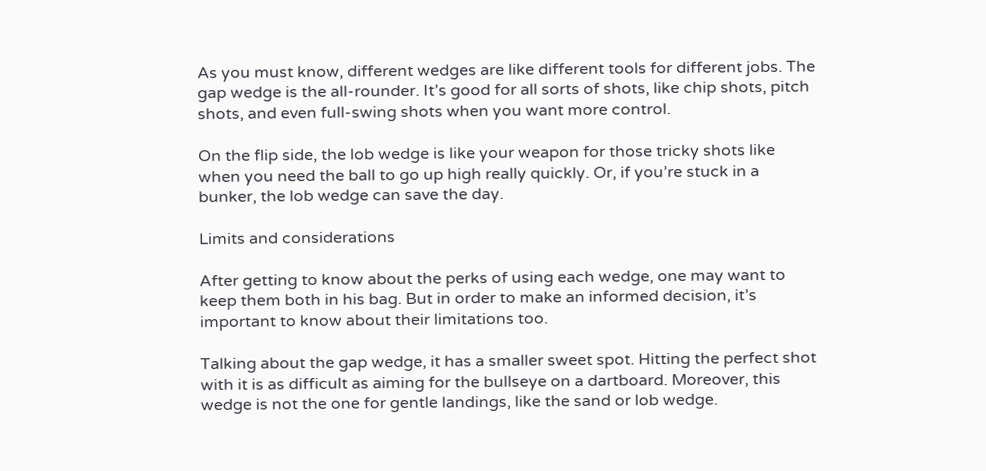As you must know, different wedges are like different tools for different jobs. The gap wedge is the all-rounder. It’s good for all sorts of shots, like chip shots, pitch shots, and even full-swing shots when you want more control.

On the flip side, the lob wedge is like your weapon for those tricky shots like when you need the ball to go up high really quickly. Or, if you’re stuck in a bunker, the lob wedge can save the day.

Limits and considerations

After getting to know about the perks of using each wedge, one may want to keep them both in his bag. But in order to make an informed decision, it’s important to know about their limitations too.

Talking about the gap wedge, it has a smaller sweet spot. Hitting the perfect shot with it is as difficult as aiming for the bullseye on a dartboard. Moreover, this wedge is not the one for gentle landings, like the sand or lob wedge.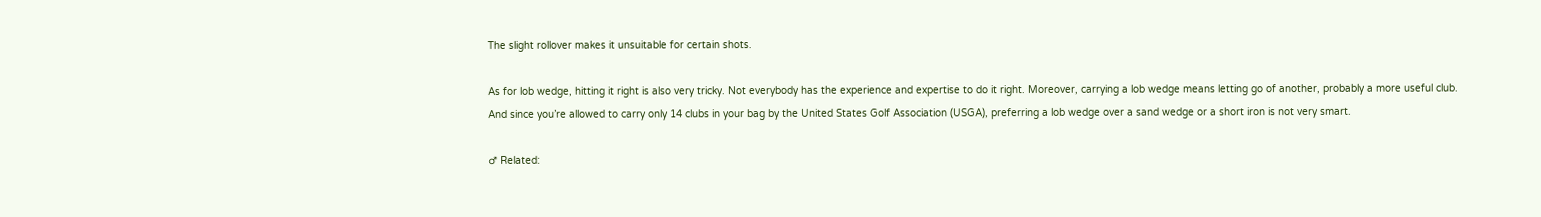The slight rollover makes it unsuitable for certain shots.

As for lob wedge, hitting it right is also very tricky. Not everybody has the experience and expertise to do it right. Moreover, carrying a lob wedge means letting go of another, probably a more useful club. And since you’re allowed to carry only 14 clubs in your bag by the United States Golf Association (USGA), preferring a lob wedge over a sand wedge or a short iron is not very smart.

♂ Related: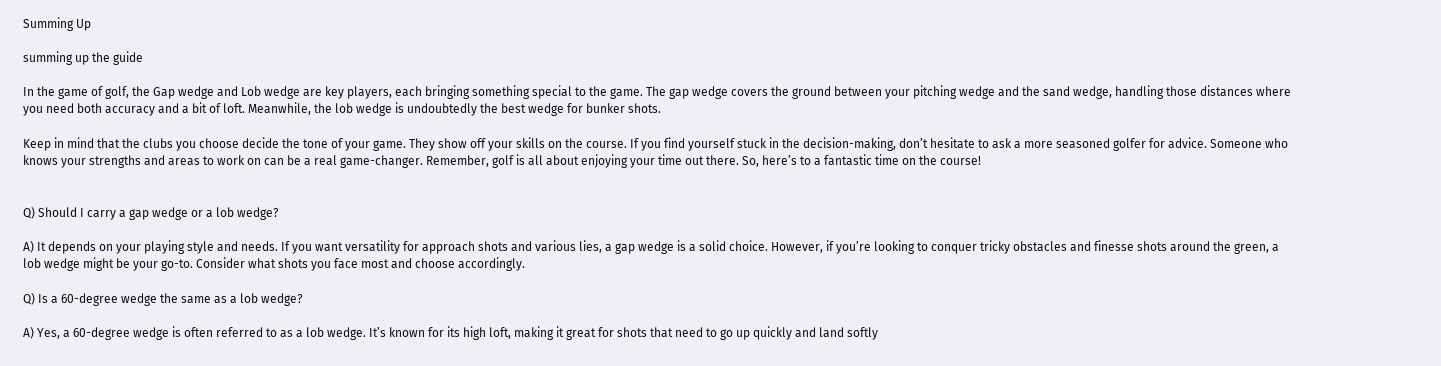Summing Up

summing up the guide

In the game of golf, the Gap wedge and Lob wedge are key players, each bringing something special to the game. The gap wedge covers the ground between your pitching wedge and the sand wedge, handling those distances where you need both accuracy and a bit of loft. Meanwhile, the lob wedge is undoubtedly the best wedge for bunker shots.

Keep in mind that the clubs you choose decide the tone of your game. They show off your skills on the course. If you find yourself stuck in the decision-making, don’t hesitate to ask a more seasoned golfer for advice. Someone who knows your strengths and areas to work on can be a real game-changer. Remember, golf is all about enjoying your time out there. So, here’s to a fantastic time on the course!


Q) Should I carry a gap wedge or a lob wedge?

A) It depends on your playing style and needs. If you want versatility for approach shots and various lies, a gap wedge is a solid choice. However, if you’re looking to conquer tricky obstacles and finesse shots around the green, a lob wedge might be your go-to. Consider what shots you face most and choose accordingly.

Q) Is a 60-degree wedge the same as a lob wedge?

A) Yes, a 60-degree wedge is often referred to as a lob wedge. It’s known for its high loft, making it great for shots that need to go up quickly and land softly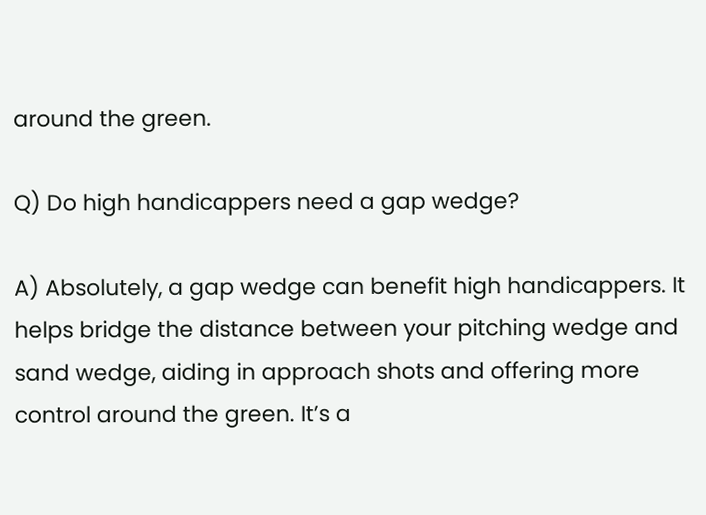around the green.

Q) Do high handicappers need a gap wedge?

A) Absolutely, a gap wedge can benefit high handicappers. It helps bridge the distance between your pitching wedge and sand wedge, aiding in approach shots and offering more control around the green. It’s a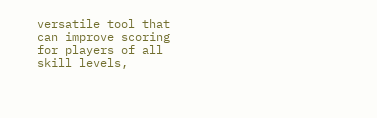versatile tool that can improve scoring for players of all skill levels,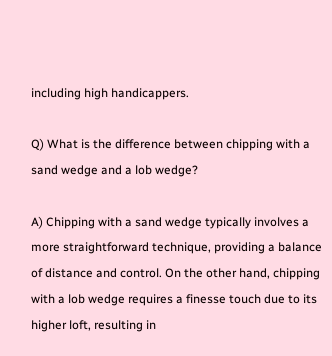including high handicappers.

Q) What is the difference between chipping with a sand wedge and a lob wedge?

A) Chipping with a sand wedge typically involves a more straightforward technique, providing a balance of distance and control. On the other hand, chipping with a lob wedge requires a finesse touch due to its higher loft, resulting in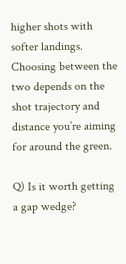higher shots with softer landings. Choosing between the two depends on the shot trajectory and distance you’re aiming for around the green.

Q) Is it worth getting a gap wedge?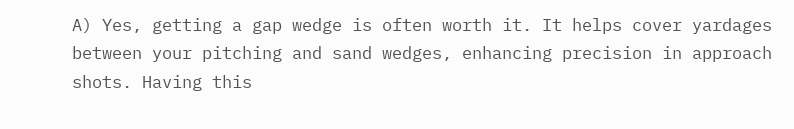A) Yes, getting a gap wedge is often worth it. It helps cover yardages between your pitching and sand wedges, enhancing precision in approach shots. Having this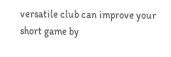versatile club can improve your short game by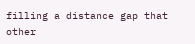filling a distance gap that other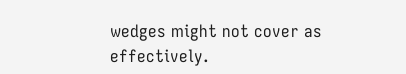wedges might not cover as effectively.